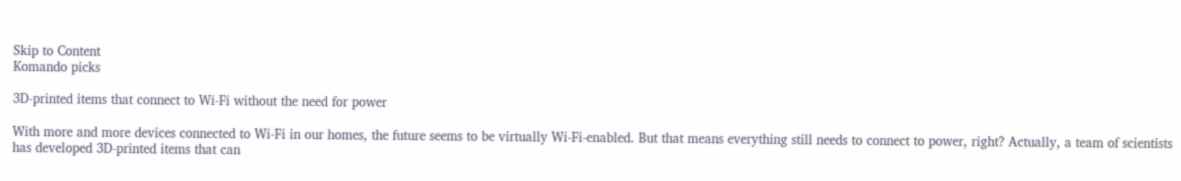Skip to Content
Komando picks

3D-printed items that connect to Wi-Fi without the need for power

With more and more devices connected to Wi-Fi in our homes, the future seems to be virtually Wi-Fi-enabled. But that means everything still needs to connect to power, right? Actually, a team of scientists has developed 3D-printed items that can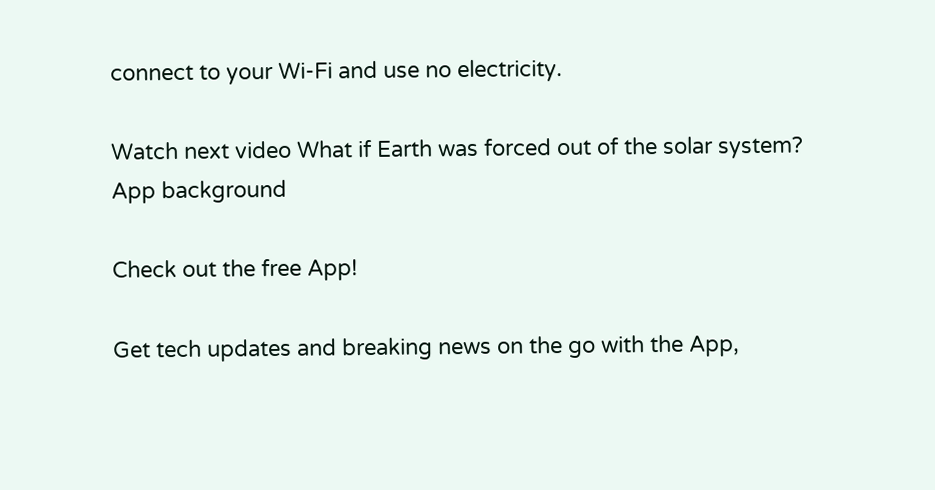connect to your Wi-Fi and use no electricity.

Watch next video What if Earth was forced out of the solar system? App background

Check out the free App!

Get tech updates and breaking news on the go with the App,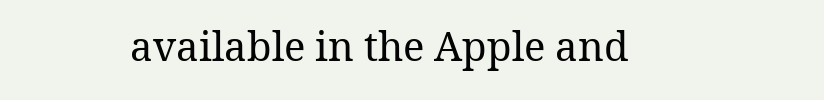available in the Apple and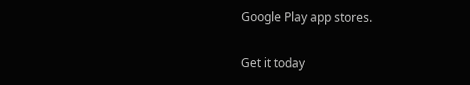Google Play app stores.

Get it today